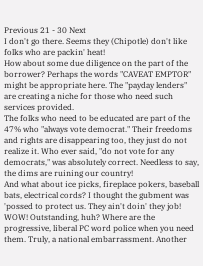Previous 21 - 30 Next
I don't go there. Seems they (Chipotle) don't like folks who are packin' heat!
How about some due diligence on the part of the borrower? Perhaps the words "CAVEAT EMPTOR" might be appropriate here. The "payday lenders" are creating a niche for those who need such services provided.
The folks who need to be educated are part of the 47% who "always vote democrat." Their freedoms and rights are disappearing too, they just do not realize it. Who ever said, "do not vote for any democrats," was absolutely correct. Needless to say, the dims are ruining our country!
And what about ice picks, fireplace pokers, baseball bats, electrical cords? I thought the gubment was 'possed to protect us. They ain't doin' they job!
WOW! Outstanding, huh? Where are the progressive, liberal PC word police when you need them. Truly, a national embarrassment. Another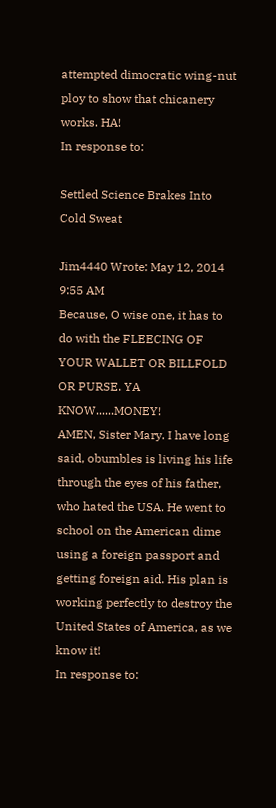attempted dimocratic wing-nut ploy to show that chicanery works. HA!
In response to:

Settled Science Brakes Into Cold Sweat

Jim4440 Wrote: May 12, 2014 9:55 AM
Because, O wise one, it has to do with the FLEECING OF YOUR WALLET OR BILLFOLD OR PURSE. YA KNOW......MONEY!
AMEN, Sister Mary. I have long said, obumbles is living his life through the eyes of his father, who hated the USA. He went to school on the American dime using a foreign passport and getting foreign aid. His plan is working perfectly to destroy the United States of America, as we know it!
In response to: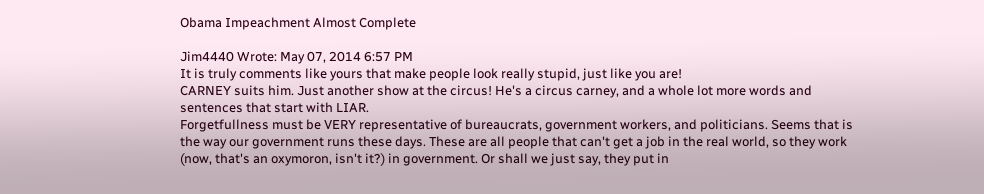Obama Impeachment Almost Complete

Jim4440 Wrote: May 07, 2014 6:57 PM
It is truly comments like yours that make people look really stupid, just like you are!
CARNEY suits him. Just another show at the circus! He's a circus carney, and a whole lot more words and sentences that start with LIAR.
Forgetfullness must be VERY representative of bureaucrats, government workers, and politicians. Seems that is the way our government runs these days. These are all people that can't get a job in the real world, so they work (now, that's an oxymoron, isn't it?) in government. Or shall we just say, they put in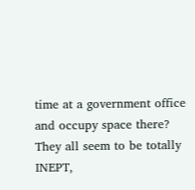time at a government office and occupy space there? They all seem to be totally INEPT,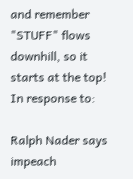and remember "STUFF" flows downhill, so it starts at the top!
In response to:

Ralph Nader says impeach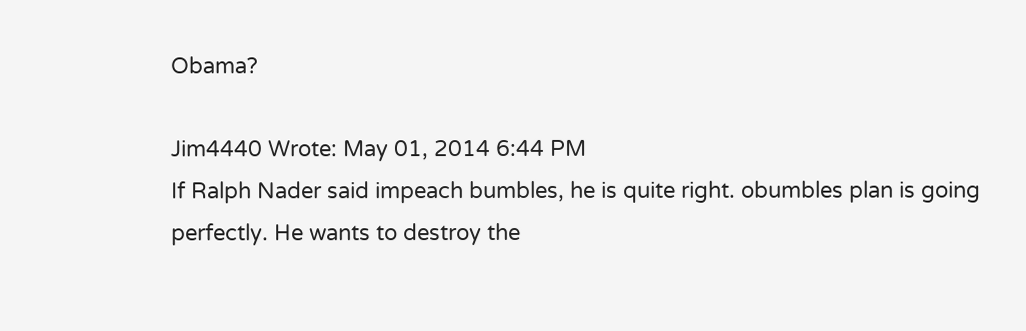Obama?

Jim4440 Wrote: May 01, 2014 6:44 PM
If Ralph Nader said impeach bumbles, he is quite right. obumbles plan is going perfectly. He wants to destroy the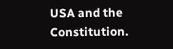USA and the Constitution.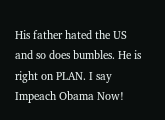His father hated the US and so does bumbles. He is right on PLAN. I say Impeach Obama Now!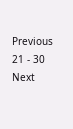Previous 21 - 30 Next